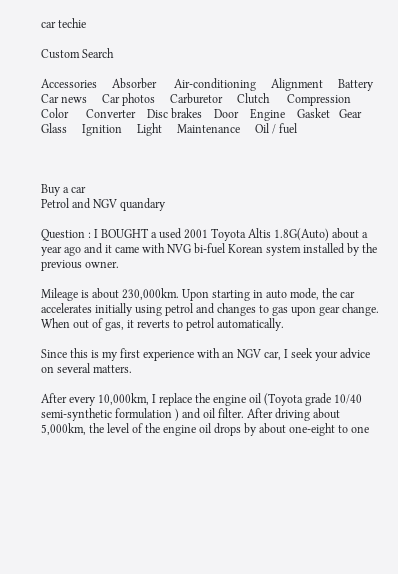car techie

Custom Search

Accessories     Absorber      Air-conditioning     Alignment     Battery    Car news     Car photos     Carburetor     Clutch      Compression     Color      Converter    Disc brakes    Door    Engine    Gasket   Gear    Glass     Ignition     Light     Maintenance     Oil / fuel



Buy a car
Petrol and NGV quandary

Question : I BOUGHT a used 2001 Toyota Altis 1.8G(Auto) about a year ago and it came with NVG bi-fuel Korean system installed by the previous owner.

Mileage is about 230,000km. Upon starting in auto mode, the car accelerates initially using petrol and changes to gas upon gear change. When out of gas, it reverts to petrol automatically.

Since this is my first experience with an NGV car, I seek your advice on several matters.

After every 10,000km, I replace the engine oil (Toyota grade 10/40 semi-synthetic formulation ) and oil filter. After driving about 5,000km, the level of the engine oil drops by about one-eight to one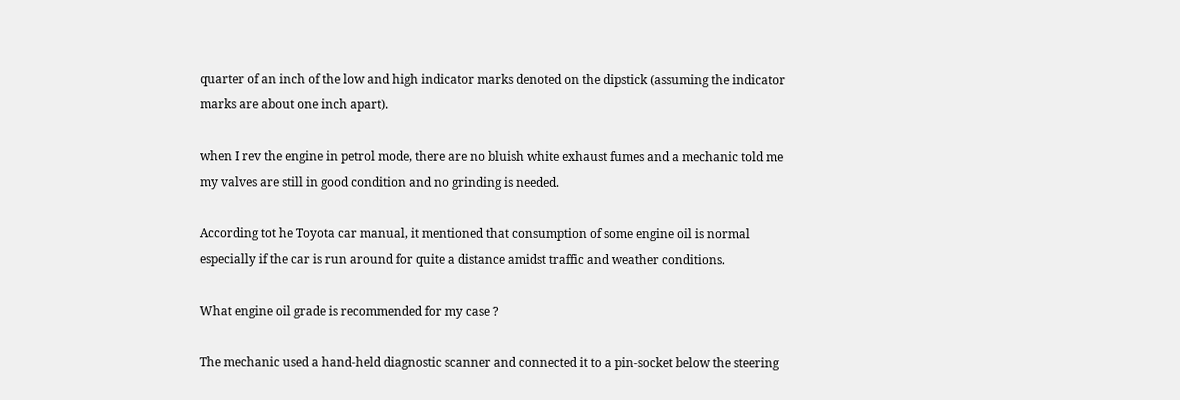quarter of an inch of the low and high indicator marks denoted on the dipstick (assuming the indicator marks are about one inch apart).

when I rev the engine in petrol mode, there are no bluish white exhaust fumes and a mechanic told me my valves are still in good condition and no grinding is needed.

According tot he Toyota car manual, it mentioned that consumption of some engine oil is normal especially if the car is run around for quite a distance amidst traffic and weather conditions.

What engine oil grade is recommended for my case ?

The mechanic used a hand-held diagnostic scanner and connected it to a pin-socket below the steering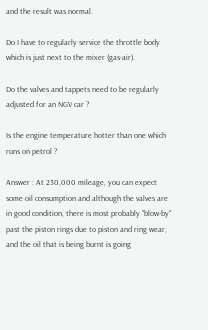and the result was normal.

Do I have to regularly service the throttle body which is just next to the mixer (gas-air).

Do the valves and tappets need to be regularly adjusted for an NGV car ?

Is the engine temperature hotter than one which runs on petrol ?

Answer : At 230,000 mileage, you can expect some oil consumption and although the valves are in good condition, there is most probably "blow-by" past the piston rings due to piston and ring wear, and the oil that is being burnt is going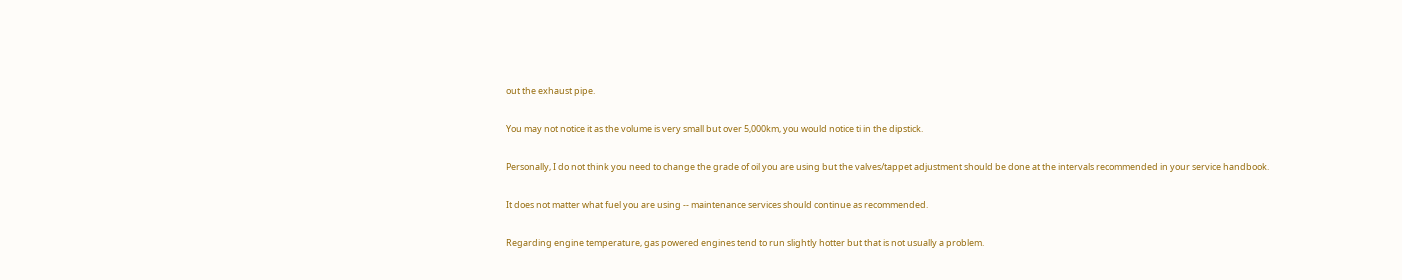out the exhaust pipe.

You may not notice it as the volume is very small but over 5,000km, you would notice ti in the dipstick.

Personally, I do not think you need to change the grade of oil you are using but the valves/tappet adjustment should be done at the intervals recommended in your service handbook.

It does not matter what fuel you are using -- maintenance services should continue as recommended.

Regarding engine temperature, gas powered engines tend to run slightly hotter but that is not usually a problem.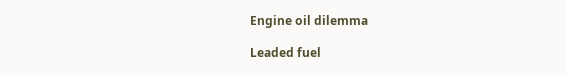Engine oil dilemma

Leaded fuel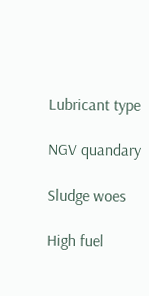Lubricant type

NGV quandary

Sludge woes

High fuel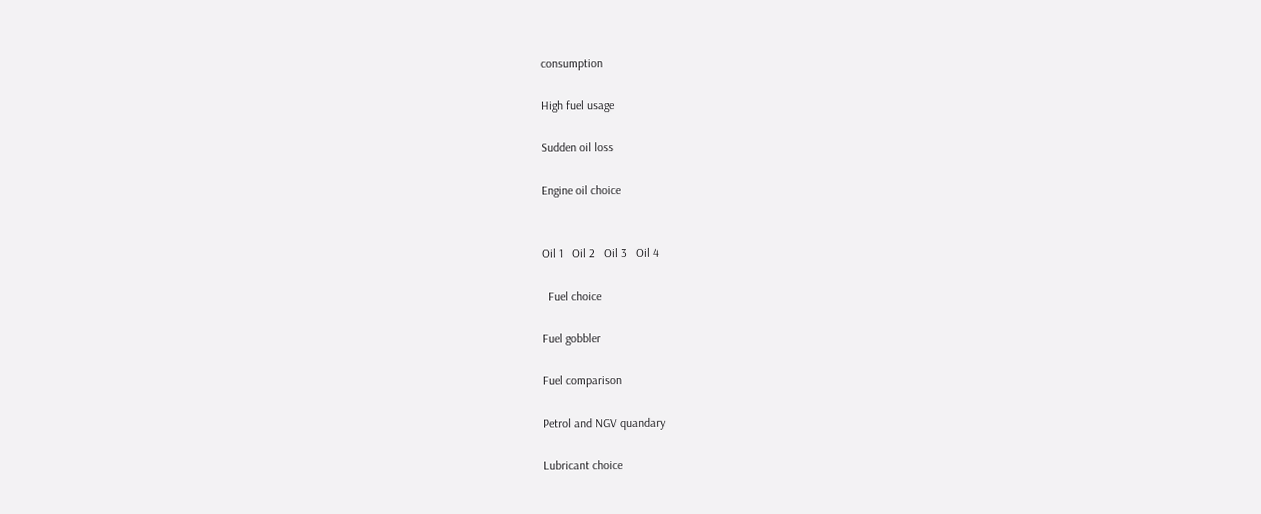consumption

High fuel usage

Sudden oil loss

Engine oil choice


Oil 1   Oil 2   Oil 3   Oil 4

  Fuel choice

Fuel gobbler

Fuel comparison

Petrol and NGV quandary

Lubricant choice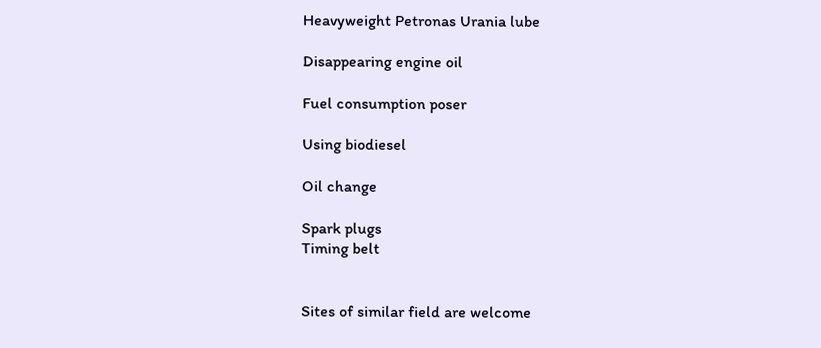Heavyweight Petronas Urania lube

Disappearing engine oil

Fuel consumption poser

Using biodiesel

Oil change

Spark plugs
Timing belt


Sites of similar field are welcome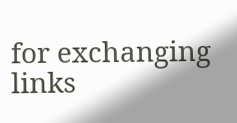for exchanging links